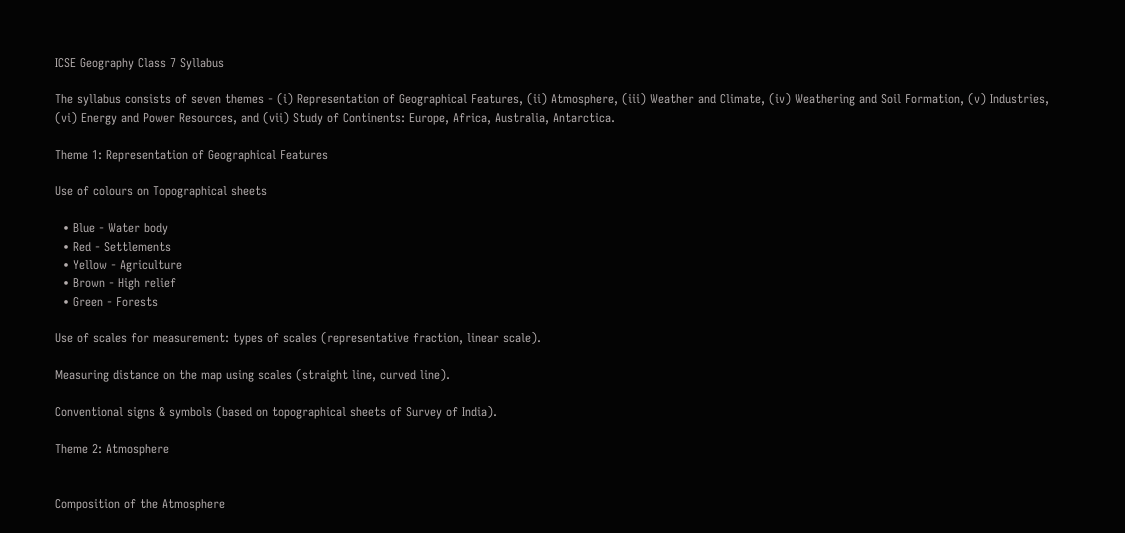ICSE Geography Class 7 Syllabus

The syllabus consists of seven themes - (i) Representation of Geographical Features, (ii) Atmosphere, (iii) Weather and Climate, (iv) Weathering and Soil Formation, (v) Industries, (vi) Energy and Power Resources, and (vii) Study of Continents: Europe, Africa, Australia, Antarctica.

Theme 1: Representation of Geographical Features

Use of colours on Topographical sheets

  • Blue - Water body
  • Red - Settlements
  • Yellow - Agriculture
  • Brown - High relief
  • Green - Forests

Use of scales for measurement: types of scales (representative fraction, linear scale).

Measuring distance on the map using scales (straight line, curved line).

Conventional signs & symbols (based on topographical sheets of Survey of India).

Theme 2: Atmosphere


Composition of the Atmosphere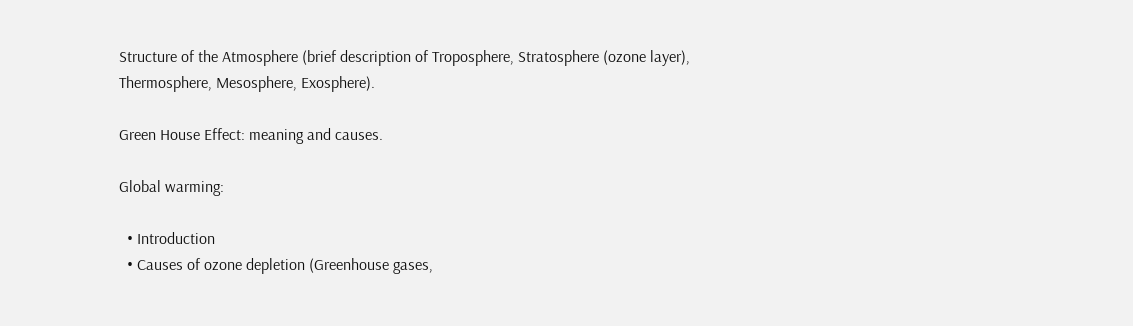Structure of the Atmosphere (brief description of Troposphere, Stratosphere (ozone layer), Thermosphere, Mesosphere, Exosphere).

Green House Effect: meaning and causes.

Global warming:

  • Introduction
  • Causes of ozone depletion (Greenhouse gases,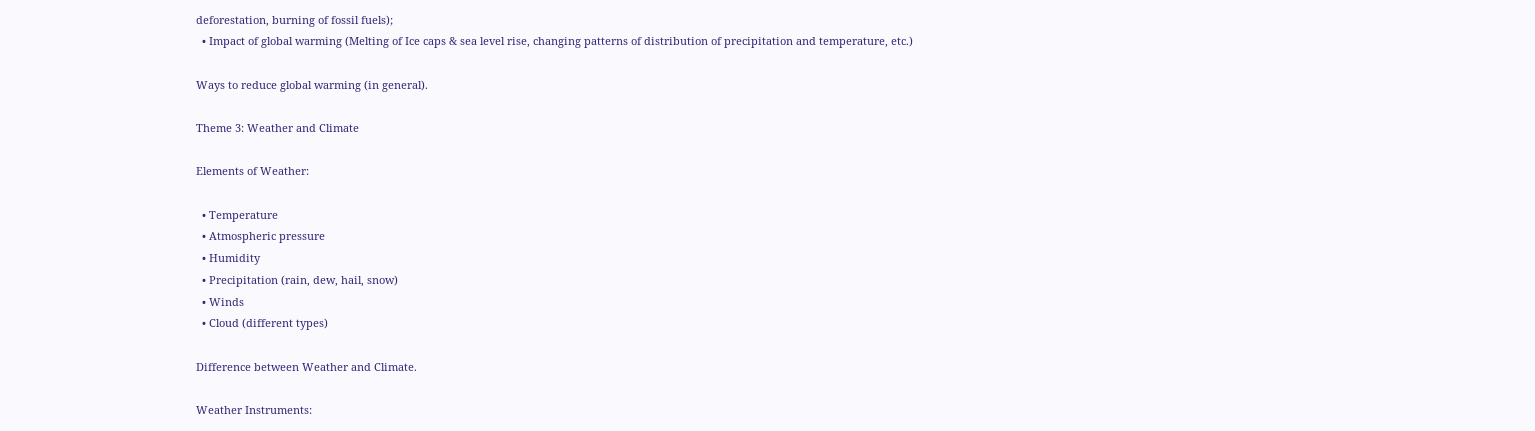deforestation, burning of fossil fuels);
  • Impact of global warming (Melting of Ice caps & sea level rise, changing patterns of distribution of precipitation and temperature, etc.)

Ways to reduce global warming (in general).

Theme 3: Weather and Climate

Elements of Weather:

  • Temperature
  • Atmospheric pressure
  • Humidity
  • Precipitation (rain, dew, hail, snow)
  • Winds
  • Cloud (different types)

Difference between Weather and Climate.

Weather Instruments: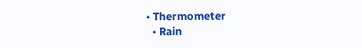• Thermometer
  • Rain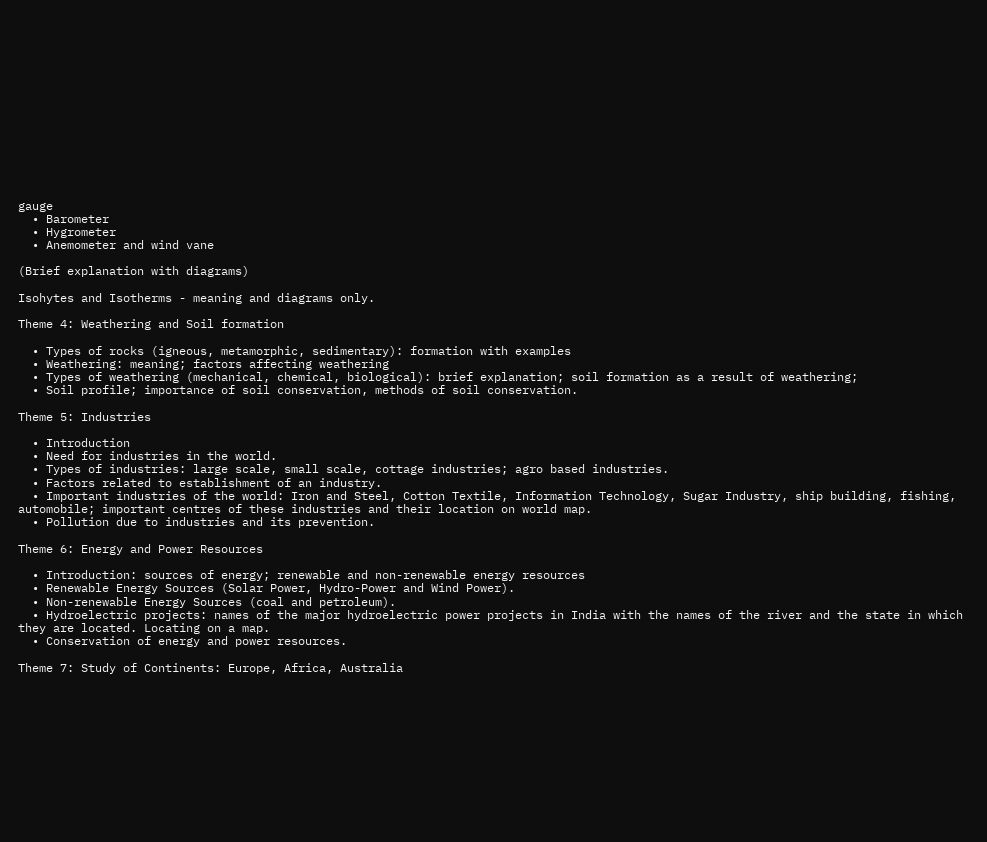gauge
  • Barometer
  • Hygrometer
  • Anemometer and wind vane

(Brief explanation with diagrams)

Isohytes and Isotherms - meaning and diagrams only.

Theme 4: Weathering and Soil formation

  • Types of rocks (igneous, metamorphic, sedimentary): formation with examples
  • Weathering: meaning; factors affecting weathering
  • Types of weathering (mechanical, chemical, biological): brief explanation; soil formation as a result of weathering;
  • Soil profile; importance of soil conservation, methods of soil conservation.

Theme 5: Industries

  • Introduction
  • Need for industries in the world.
  • Types of industries: large scale, small scale, cottage industries; agro based industries.
  • Factors related to establishment of an industry.
  • Important industries of the world: Iron and Steel, Cotton Textile, Information Technology, Sugar Industry, ship building, fishing, automobile; important centres of these industries and their location on world map.
  • Pollution due to industries and its prevention.

Theme 6: Energy and Power Resources

  • Introduction: sources of energy; renewable and non-renewable energy resources
  • Renewable Energy Sources (Solar Power, Hydro-Power and Wind Power).
  • Non-renewable Energy Sources (coal and petroleum).
  • Hydroelectric projects: names of the major hydroelectric power projects in India with the names of the river and the state in which they are located. Locating on a map.
  • Conservation of energy and power resources.

Theme 7: Study of Continents: Europe, Africa, Australia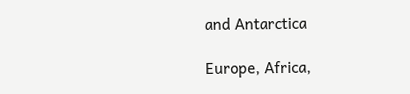and Antarctica

Europe, Africa,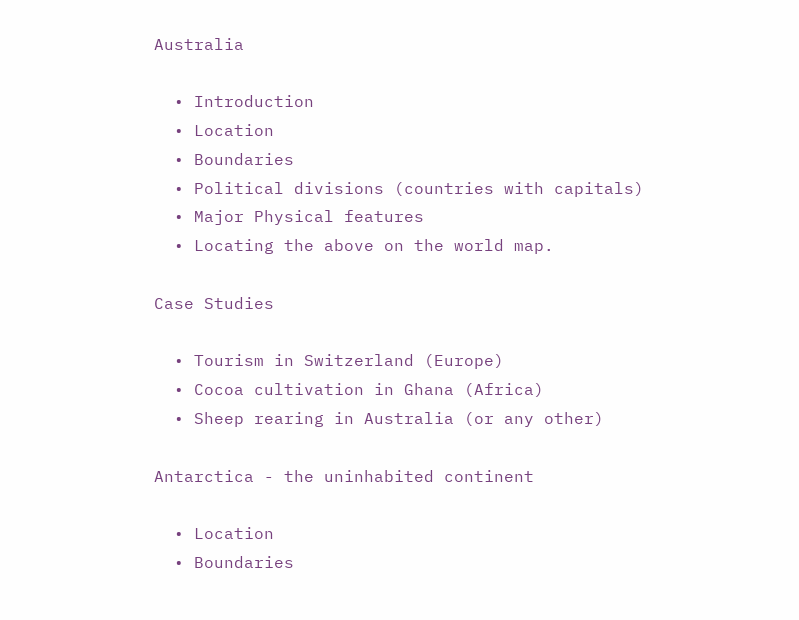Australia

  • Introduction
  • Location
  • Boundaries
  • Political divisions (countries with capitals)
  • Major Physical features
  • Locating the above on the world map.

Case Studies

  • Tourism in Switzerland (Europe)
  • Cocoa cultivation in Ghana (Africa)
  • Sheep rearing in Australia (or any other)

Antarctica - the uninhabited continent

  • Location
  • Boundaries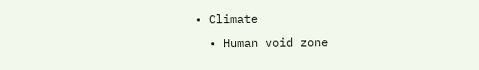• Climate
  • Human void zone